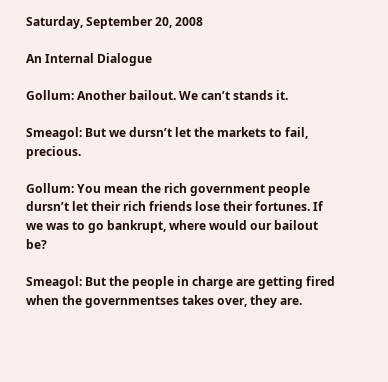Saturday, September 20, 2008

An Internal Dialogue

Gollum: Another bailout. We can’t stands it.

Smeagol: But we dursn’t let the markets to fail, precious.

Gollum: You mean the rich government people dursn’t let their rich friends lose their fortunes. If we was to go bankrupt, where would our bailout be?

Smeagol: But the people in charge are getting fired when the governmentses takes over, they are.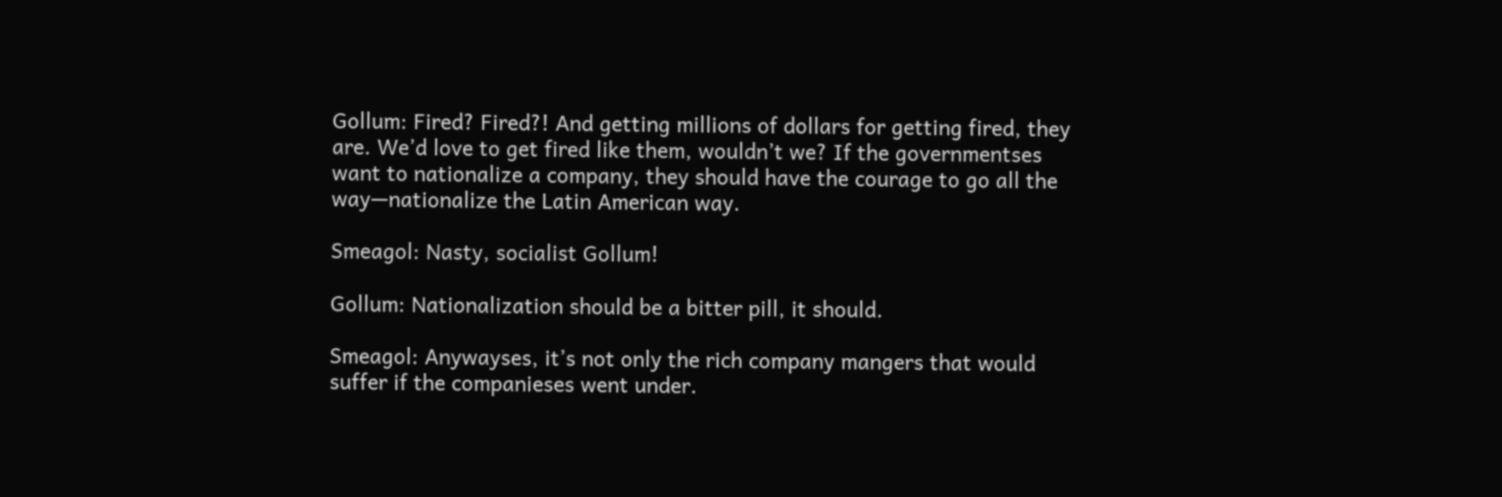Gollum: Fired? Fired?! And getting millions of dollars for getting fired, they are. We’d love to get fired like them, wouldn’t we? If the governmentses want to nationalize a company, they should have the courage to go all the way—nationalize the Latin American way.

Smeagol: Nasty, socialist Gollum!

Gollum: Nationalization should be a bitter pill, it should.

Smeagol: Anywayses, it’s not only the rich company mangers that would suffer if the companieses went under.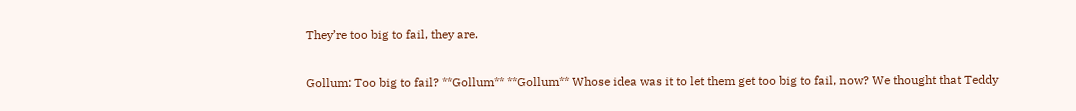They’re too big to fail, they are.

Gollum: Too big to fail? **Gollum** **Gollum** Whose idea was it to let them get too big to fail, now? We thought that Teddy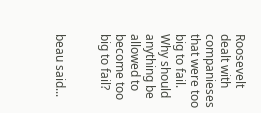Roosevelt dealt with companieses that were too big to fail. Why should anything be allowed to become too big to fail?


beau said...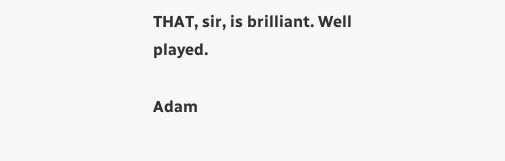THAT, sir, is brilliant. Well played.

Adam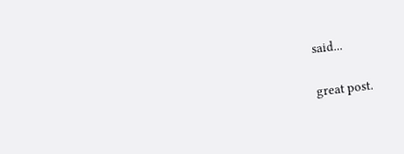said...

great post.